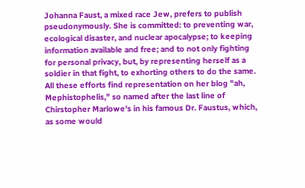Johanna Faust, a mixed race Jew, prefers to publish pseudonymously. She is committed: to preventing war, ecological disaster, and nuclear apocalypse; to keeping information available and free; and to not only fighting for personal privacy, but, by representing herself as a soldier in that fight, to exhorting others to do the same. All these efforts find representation on her blog "ah, Mephistophelis," so named after the last line of Chirstopher Marlowe's in his famous Dr. Faustus, which, as some would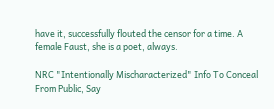have it, successfully flouted the censor for a time. A female Faust, she is a poet, always.

NRC "Intentionally Mischaracterized" Info To Conceal From Public, Say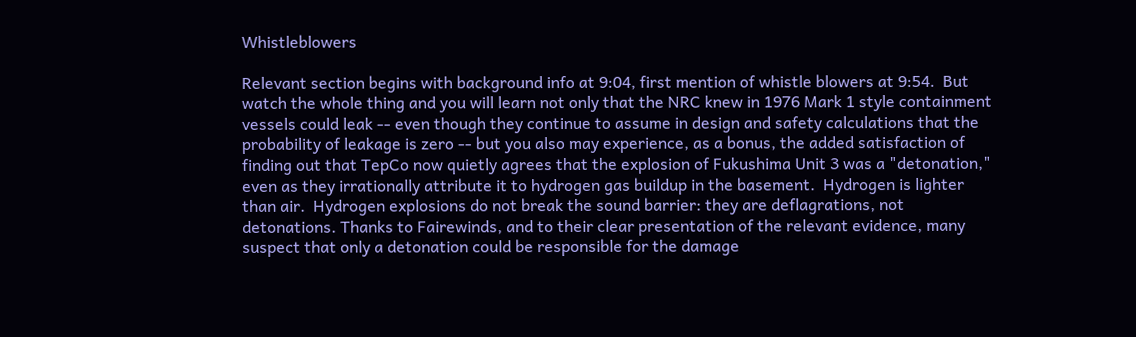Whistleblowers

Relevant section begins with background info at 9:04, first mention of whistle blowers at 9:54.  But watch the whole thing and you will learn not only that the NRC knew in 1976 Mark 1 style containment vessels could leak -- even though they continue to assume in design and safety calculations that the probability of leakage is zero -- but you also may experience, as a bonus, the added satisfaction of  finding out that TepCo now quietly agrees that the explosion of Fukushima Unit 3 was a "detonation," even as they irrationally attribute it to hydrogen gas buildup in the basement.  Hydrogen is lighter than air.  Hydrogen explosions do not break the sound barrier: they are deflagrations, not detonations. Thanks to Fairewinds, and to their clear presentation of the relevant evidence, many suspect that only a detonation could be responsible for the damage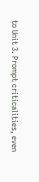to Unit 3. Prompt criticalities, even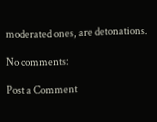moderated ones, are detonations.

No comments:

Post a Comment